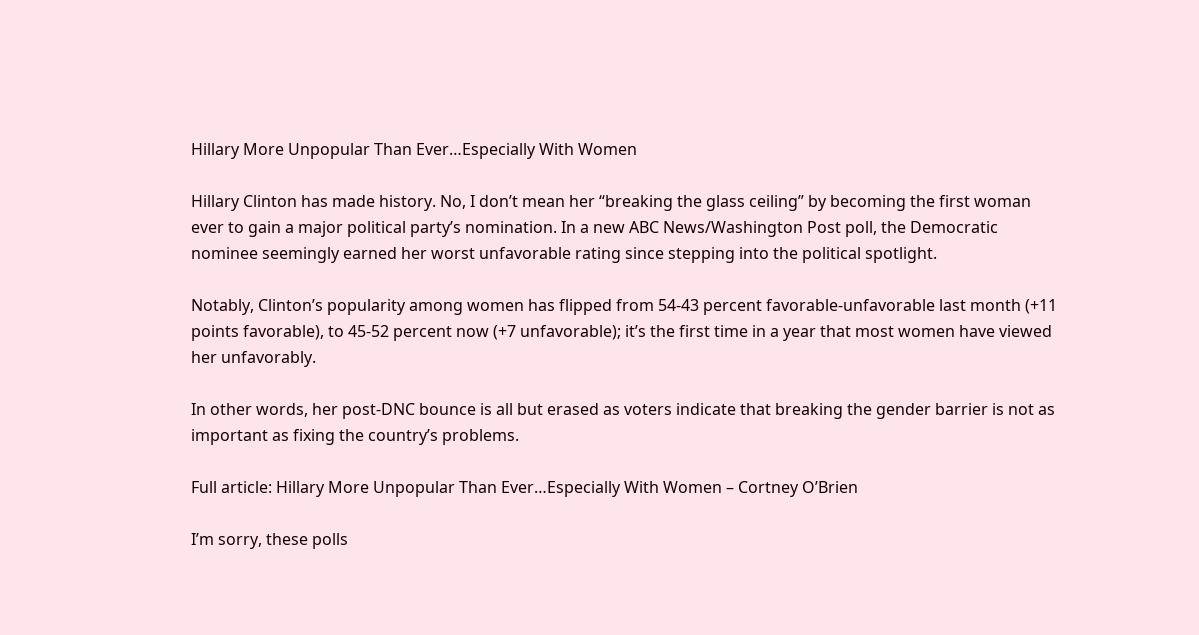Hillary More Unpopular Than Ever…Especially With Women

Hillary Clinton has made history. No, I don’t mean her “breaking the glass ceiling” by becoming the first woman ever to gain a major political party’s nomination. In a new ABC News/Washington Post poll, the Democratic nominee seemingly earned her worst unfavorable rating since stepping into the political spotlight.

Notably, Clinton’s popularity among women has flipped from 54-43 percent favorable-unfavorable last month (+11 points favorable), to 45-52 percent now (+7 unfavorable); it’s the first time in a year that most women have viewed her unfavorably.

In other words, her post-DNC bounce is all but erased as voters indicate that breaking the gender barrier is not as important as fixing the country’s problems.

Full article: Hillary More Unpopular Than Ever…Especially With Women – Cortney O’Brien

I’m sorry, these polls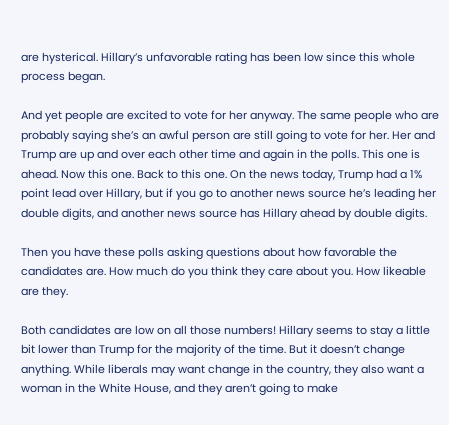are hysterical. Hillary’s unfavorable rating has been low since this whole process began.

And yet people are excited to vote for her anyway. The same people who are probably saying she’s an awful person are still going to vote for her. Her and Trump are up and over each other time and again in the polls. This one is ahead. Now this one. Back to this one. On the news today, Trump had a 1% point lead over Hillary, but if you go to another news source he’s leading her double digits, and another news source has Hillary ahead by double digits.

Then you have these polls asking questions about how favorable the candidates are. How much do you think they care about you. How likeable are they.

Both candidates are low on all those numbers! Hillary seems to stay a little bit lower than Trump for the majority of the time. But it doesn’t change anything. While liberals may want change in the country, they also want a woman in the White House, and they aren’t going to make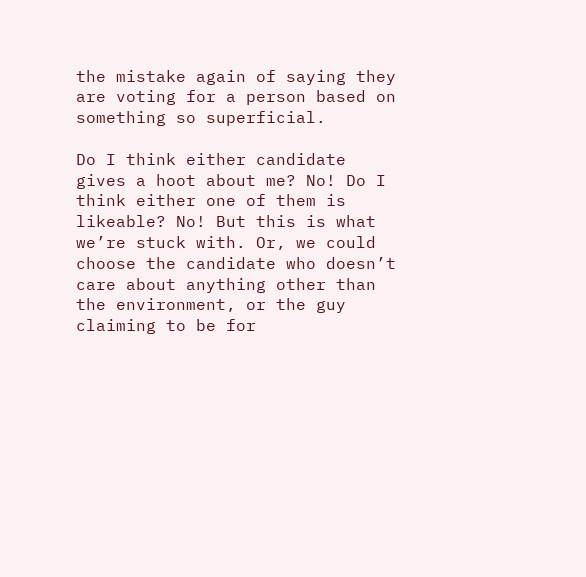the mistake again of saying they are voting for a person based on something so superficial.

Do I think either candidate gives a hoot about me? No! Do I think either one of them is likeable? No! But this is what we’re stuck with. Or, we could choose the candidate who doesn’t care about anything other than the environment, or the guy claiming to be for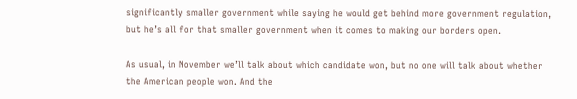significantly smaller government while saying he would get behind more government regulation, but he’s all for that smaller government when it comes to making our borders open.

As usual, in November we’ll talk about which candidate won, but no one will talk about whether the American people won. And the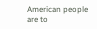American people are to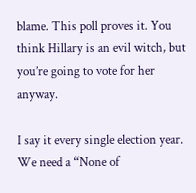blame. This poll proves it. You think Hillary is an evil witch, but you’re going to vote for her anyway.

I say it every single election year. We need a “None of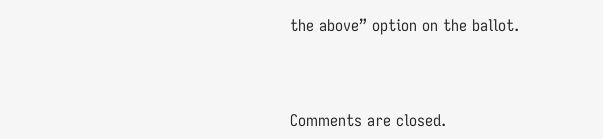the above” option on the ballot.



Comments are closed.